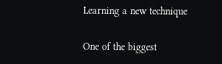Learning a new technique

One of the biggest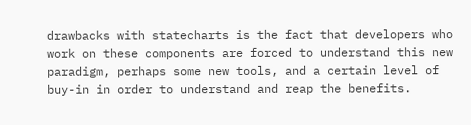drawbacks with statecharts is the fact that developers who work on these components are forced to understand this new paradigm, perhaps some new tools, and a certain level of buy-in in order to understand and reap the benefits.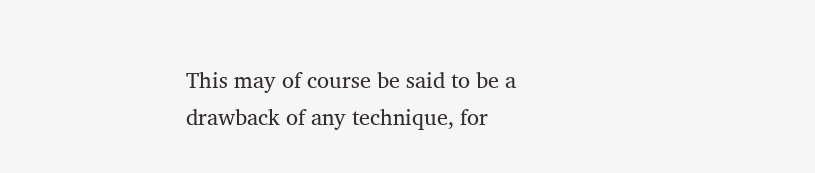This may of course be said to be a drawback of any technique, for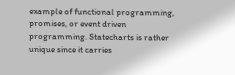example of functional programming, promises, or event driven programming. Statecharts is rather unique since it carries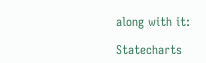along with it:

Statecharts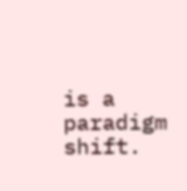is a paradigm shift.